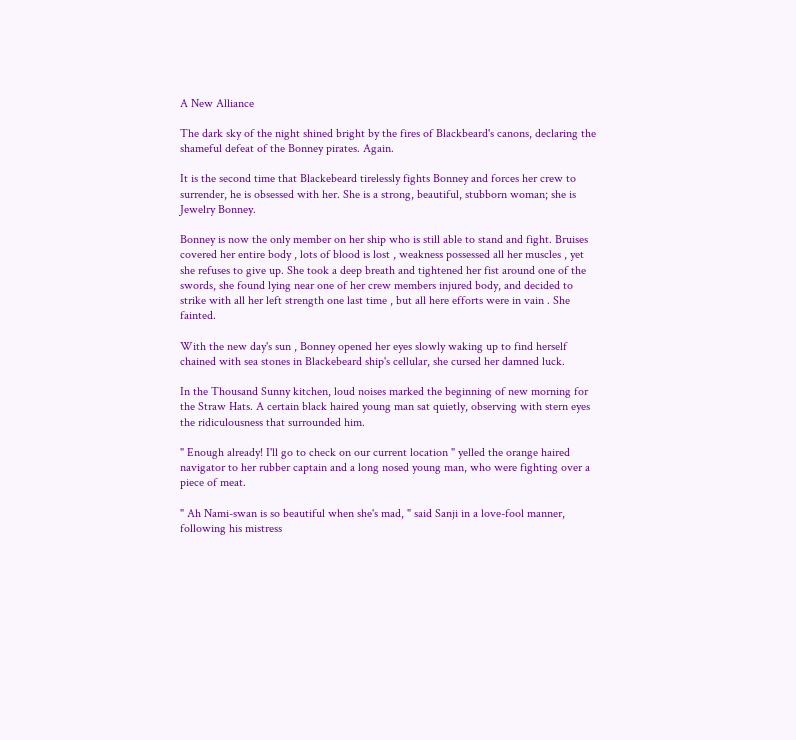A New Alliance

The dark sky of the night shined bright by the fires of Blackbeard's canons, declaring the shameful defeat of the Bonney pirates. Again.

It is the second time that Blackebeard tirelessly fights Bonney and forces her crew to surrender, he is obsessed with her. She is a strong, beautiful, stubborn woman; she is Jewelry Bonney.

Bonney is now the only member on her ship who is still able to stand and fight. Bruises covered her entire body , lots of blood is lost , weakness possessed all her muscles , yet she refuses to give up. She took a deep breath and tightened her fist around one of the swords, she found lying near one of her crew members injured body, and decided to strike with all her left strength one last time , but all here efforts were in vain . She fainted.

With the new day's sun , Bonney opened her eyes slowly waking up to find herself chained with sea stones in Blackebeard ship's cellular, she cursed her damned luck.

In the Thousand Sunny kitchen, loud noises marked the beginning of new morning for the Straw Hats. A certain black haired young man sat quietly, observing with stern eyes the ridiculousness that surrounded him.

" Enough already! I'll go to check on our current location " yelled the orange haired navigator to her rubber captain and a long nosed young man, who were fighting over a piece of meat.

" Ah Nami-swan is so beautiful when she's mad, " said Sanji in a love-fool manner, following his mistress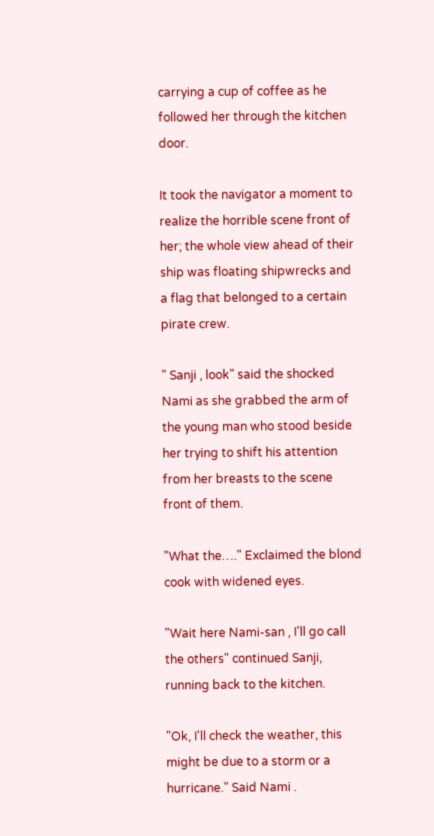carrying a cup of coffee as he followed her through the kitchen door.

It took the navigator a moment to realize the horrible scene front of her; the whole view ahead of their ship was floating shipwrecks and a flag that belonged to a certain pirate crew.

" Sanji , look" said the shocked Nami as she grabbed the arm of the young man who stood beside her trying to shift his attention from her breasts to the scene front of them.

"What the…." Exclaimed the blond cook with widened eyes.

"Wait here Nami-san , I'll go call the others" continued Sanji, running back to the kitchen.

"Ok, I'll check the weather, this might be due to a storm or a hurricane." Said Nami .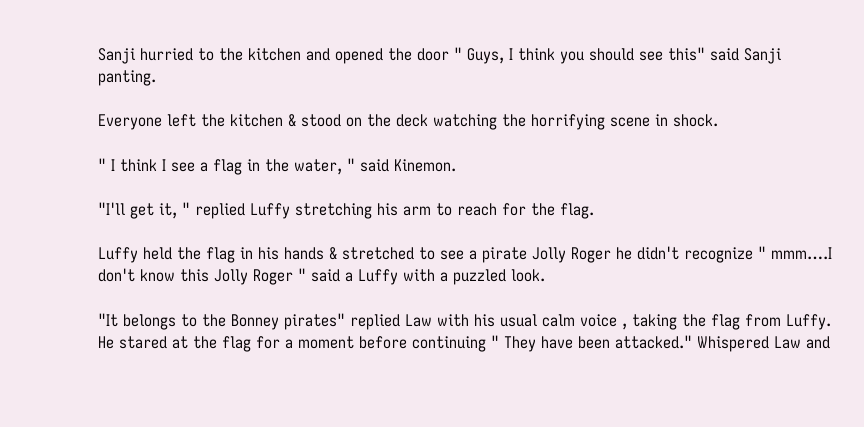Sanji hurried to the kitchen and opened the door " Guys, I think you should see this" said Sanji panting.

Everyone left the kitchen & stood on the deck watching the horrifying scene in shock.

" I think I see a flag in the water, " said Kinemon.

"I'll get it, " replied Luffy stretching his arm to reach for the flag.

Luffy held the flag in his hands & stretched to see a pirate Jolly Roger he didn't recognize " mmm….I don't know this Jolly Roger " said a Luffy with a puzzled look.

"It belongs to the Bonney pirates" replied Law with his usual calm voice , taking the flag from Luffy. He stared at the flag for a moment before continuing " They have been attacked." Whispered Law and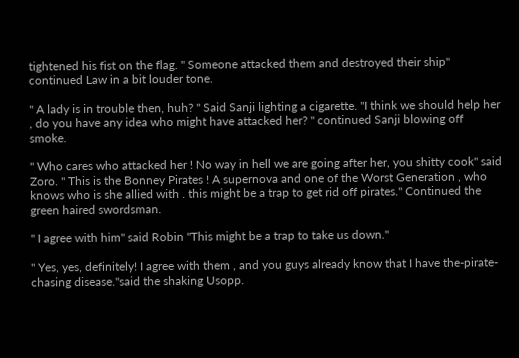tightened his fist on the flag. " Someone attacked them and destroyed their ship" continued Law in a bit louder tone.

" A lady is in trouble then, huh? " Said Sanji lighting a cigarette. "I think we should help her , do you have any idea who might have attacked her? " continued Sanji blowing off smoke.

" Who cares who attacked her ! No way in hell we are going after her, you shitty cook" said Zoro. " This is the Bonney Pirates ! A supernova and one of the Worst Generation , who knows who is she allied with . this might be a trap to get rid off pirates." Continued the green haired swordsman.

" I agree with him" said Robin "This might be a trap to take us down."

" Yes, yes, definitely! I agree with them , and you guys already know that I have the-pirate-chasing disease."said the shaking Usopp.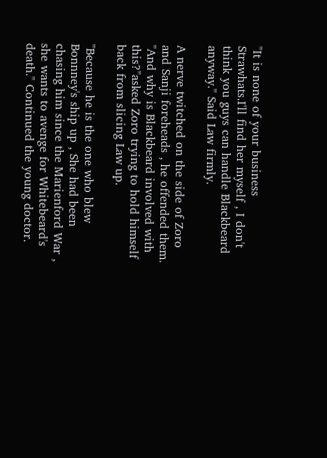"It is none of your business Strawhats.I'll find her myself , I don't think you guys can handle Blackbeard anyway." Said Law firmly.

A nerve twitched on the side of Zoro and Sanji foreheads , he offended them. "And why is Blackbeard involved with this?"asked Zoro trying to hold himself back from slicing Law up.

"Because he is the one who blew Bonnney's ship up , She had been chasing him since the Marienford War , she wants to avenge for Whitebeard's death." Continued the young doctor.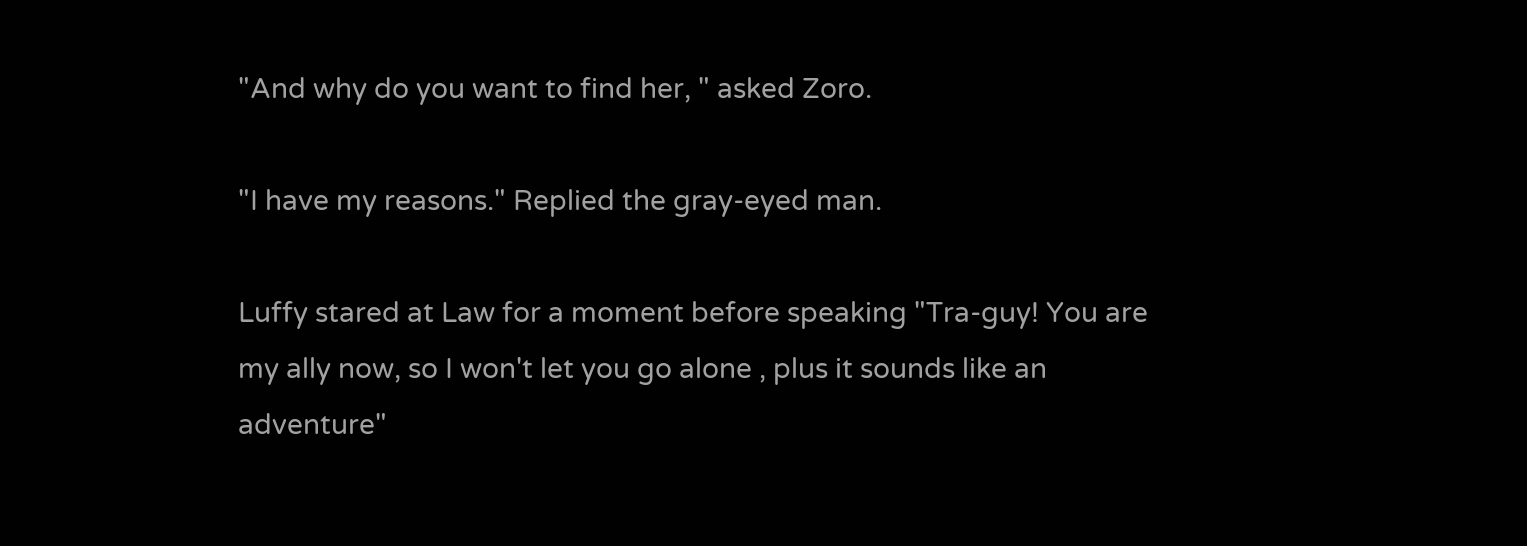"And why do you want to find her, " asked Zoro.

"I have my reasons." Replied the gray-eyed man.

Luffy stared at Law for a moment before speaking "Tra-guy! You are my ally now, so I won't let you go alone , plus it sounds like an adventure"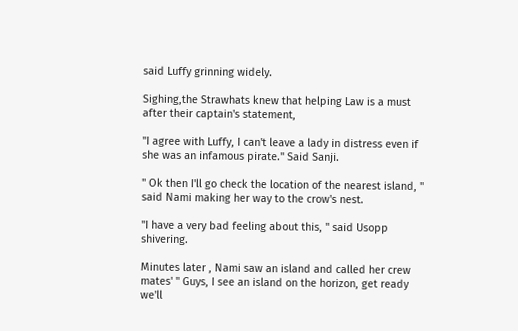said Luffy grinning widely.

Sighing,the Strawhats knew that helping Law is a must after their captain's statement,

"I agree with Luffy, I can't leave a lady in distress even if she was an infamous pirate." Said Sanji.

" Ok then I'll go check the location of the nearest island, " said Nami making her way to the crow's nest.

"I have a very bad feeling about this, " said Usopp shivering.

Minutes later , Nami saw an island and called her crew mates' " Guys, I see an island on the horizon, get ready we'll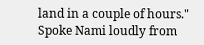land in a couple of hours." Spoke Nami loudly from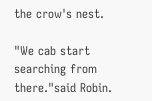the crow's nest.

"We cab start searching from there."said Robin.